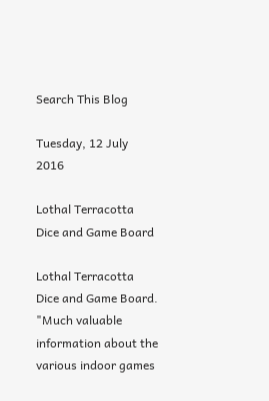Search This Blog

Tuesday, 12 July 2016

Lothal Terracotta Dice and Game Board

Lothal Terracotta Dice and Game Board. "Much valuable information about the various indoor games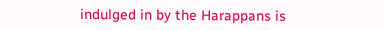indulged in by the Harappans is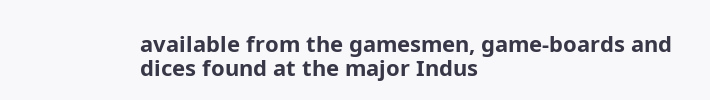available from the gamesmen, game-boards and dices found at the major Indus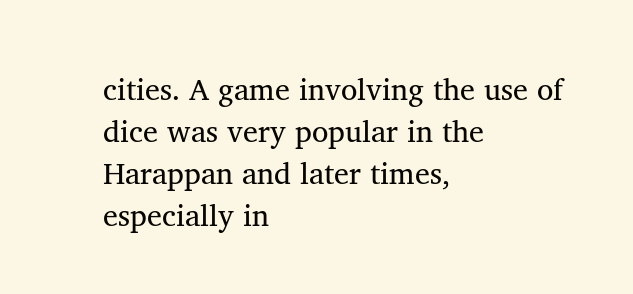cities. A game involving the use of dice was very popular in the Harappan and later times, especially in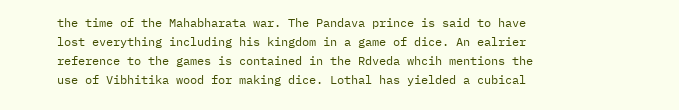the time of the Mahabharata war. The Pandava prince is said to have lost everything including his kingdom in a game of dice. An ealrier reference to the games is contained in the Rdveda whcih mentions the use of Vibhitika wood for making dice. Lothal has yielded a cubical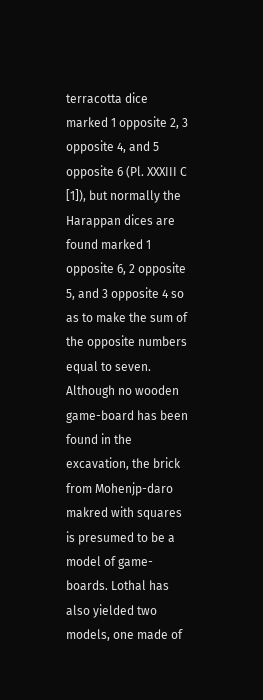terracotta dice marked 1 opposite 2, 3 opposite 4, and 5 opposite 6 (Pl. XXXIII C [1]), but normally the Harappan dices are found marked 1 opposite 6, 2 opposite 5, and 3 opposite 4 so as to make the sum of the opposite numbers equal to seven. Although no wooden game-board has been found in the excavation, the brick from Mohenjp-daro makred with squares is presumed to be a model of game-boards. Lothal has also yielded two models, one made of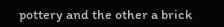pottery and the other a brick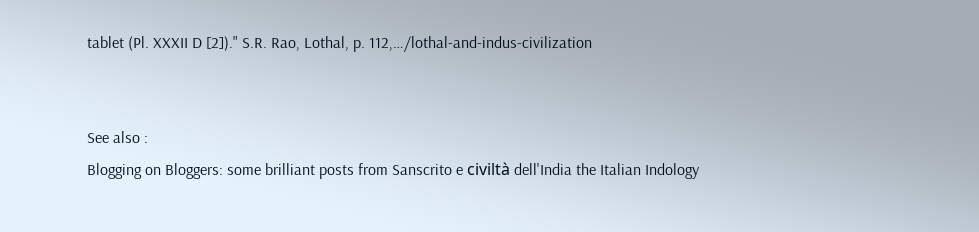tablet (Pl. XXXII D [2])." S.R. Rao, Lothal, p. 112,…/lothal-and-indus-civilization


See also :
Blogging on Bloggers: some brilliant posts from Sanscrito e civiltà dell'India the Italian Indology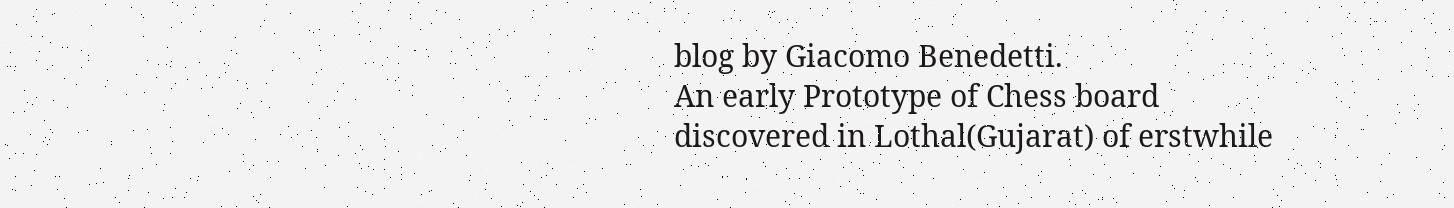blog by Giacomo Benedetti.
An early Prototype of Chess board discovered in Lothal(Gujarat) of erstwhile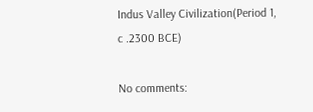Indus Valley Civilization(Period 1, c .2300 BCE)

No comments: